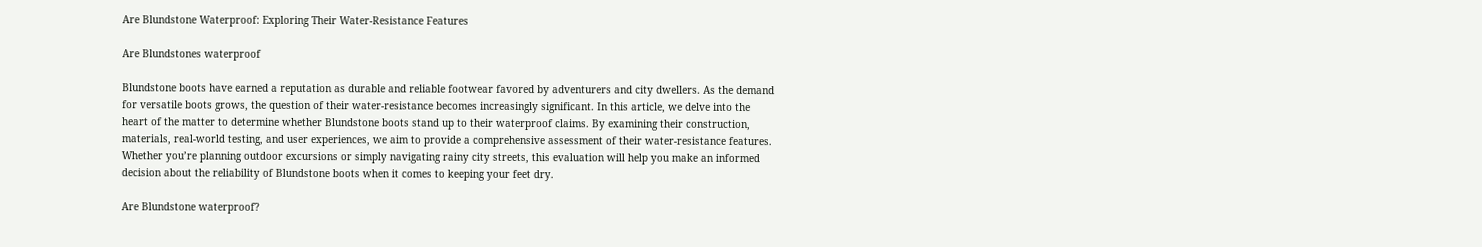Are Blundstone Waterproof: Exploring Their Water-Resistance Features

Are Blundstones waterproof

Blundstone boots have earned a reputation as durable and reliable footwear favored by adventurers and city dwellers. As the demand for versatile boots grows, the question of their water-resistance becomes increasingly significant. In this article, we delve into the heart of the matter to determine whether Blundstone boots stand up to their waterproof claims. By examining their construction, materials, real-world testing, and user experiences, we aim to provide a comprehensive assessment of their water-resistance features. Whether you’re planning outdoor excursions or simply navigating rainy city streets, this evaluation will help you make an informed decision about the reliability of Blundstone boots when it comes to keeping your feet dry.

Are Blundstone waterproof?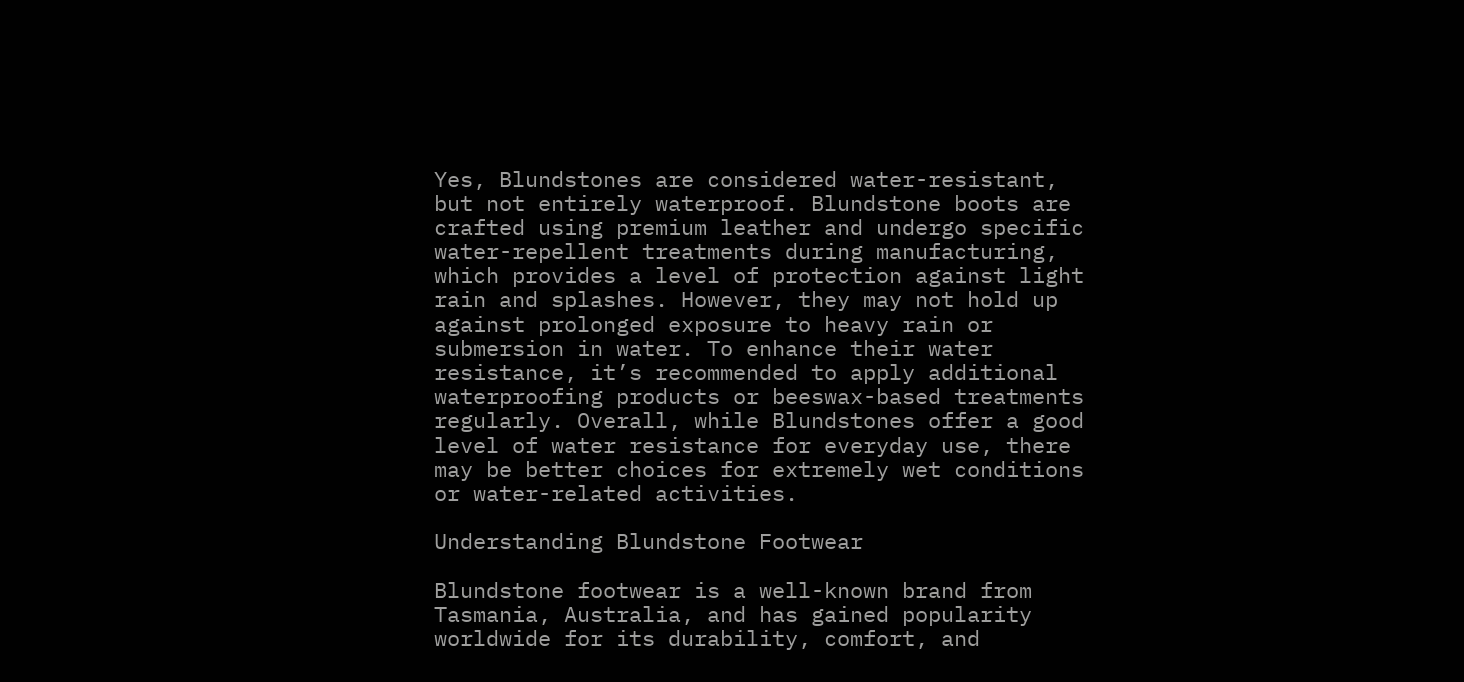Yes, Blundstones are considered water-resistant, but not entirely waterproof. Blundstone boots are crafted using premium leather and undergo specific water-repellent treatments during manufacturing, which provides a level of protection against light rain and splashes. However, they may not hold up against prolonged exposure to heavy rain or submersion in water. To enhance their water resistance, it’s recommended to apply additional waterproofing products or beeswax-based treatments regularly. Overall, while Blundstones offer a good level of water resistance for everyday use, there may be better choices for extremely wet conditions or water-related activities.

Understanding Blundstone Footwear

Blundstone footwear is a well-known brand from Tasmania, Australia, and has gained popularity worldwide for its durability, comfort, and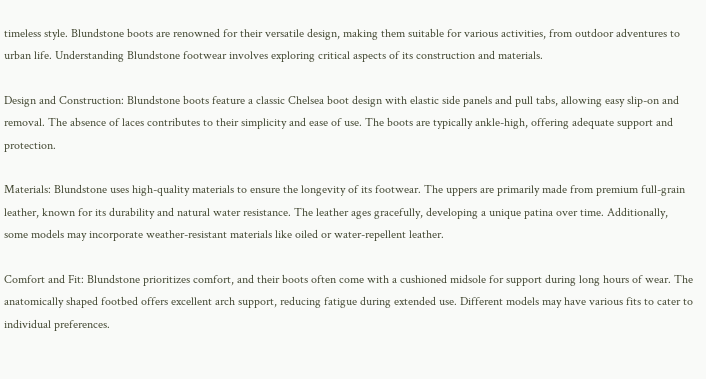timeless style. Blundstone boots are renowned for their versatile design, making them suitable for various activities, from outdoor adventures to urban life. Understanding Blundstone footwear involves exploring critical aspects of its construction and materials.

Design and Construction: Blundstone boots feature a classic Chelsea boot design with elastic side panels and pull tabs, allowing easy slip-on and removal. The absence of laces contributes to their simplicity and ease of use. The boots are typically ankle-high, offering adequate support and protection.

Materials: Blundstone uses high-quality materials to ensure the longevity of its footwear. The uppers are primarily made from premium full-grain leather, known for its durability and natural water resistance. The leather ages gracefully, developing a unique patina over time. Additionally, some models may incorporate weather-resistant materials like oiled or water-repellent leather.

Comfort and Fit: Blundstone prioritizes comfort, and their boots often come with a cushioned midsole for support during long hours of wear. The anatomically shaped footbed offers excellent arch support, reducing fatigue during extended use. Different models may have various fits to cater to individual preferences.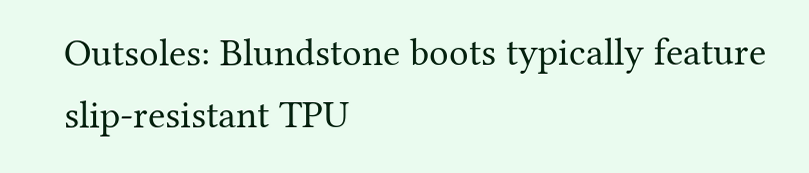Outsoles: Blundstone boots typically feature slip-resistant TPU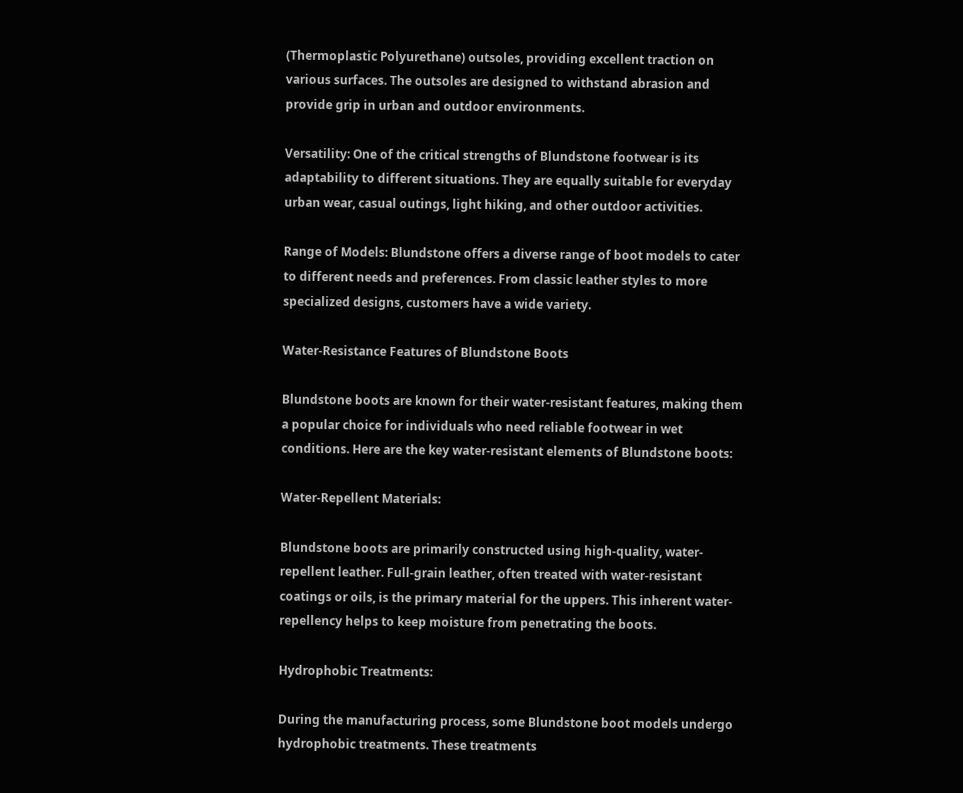(Thermoplastic Polyurethane) outsoles, providing excellent traction on various surfaces. The outsoles are designed to withstand abrasion and provide grip in urban and outdoor environments.

Versatility: One of the critical strengths of Blundstone footwear is its adaptability to different situations. They are equally suitable for everyday urban wear, casual outings, light hiking, and other outdoor activities.

Range of Models: Blundstone offers a diverse range of boot models to cater to different needs and preferences. From classic leather styles to more specialized designs, customers have a wide variety.

Water-Resistance Features of Blundstone Boots

Blundstone boots are known for their water-resistant features, making them a popular choice for individuals who need reliable footwear in wet conditions. Here are the key water-resistant elements of Blundstone boots:

Water-Repellent Materials:

Blundstone boots are primarily constructed using high-quality, water-repellent leather. Full-grain leather, often treated with water-resistant coatings or oils, is the primary material for the uppers. This inherent water-repellency helps to keep moisture from penetrating the boots.

Hydrophobic Treatments:

During the manufacturing process, some Blundstone boot models undergo hydrophobic treatments. These treatments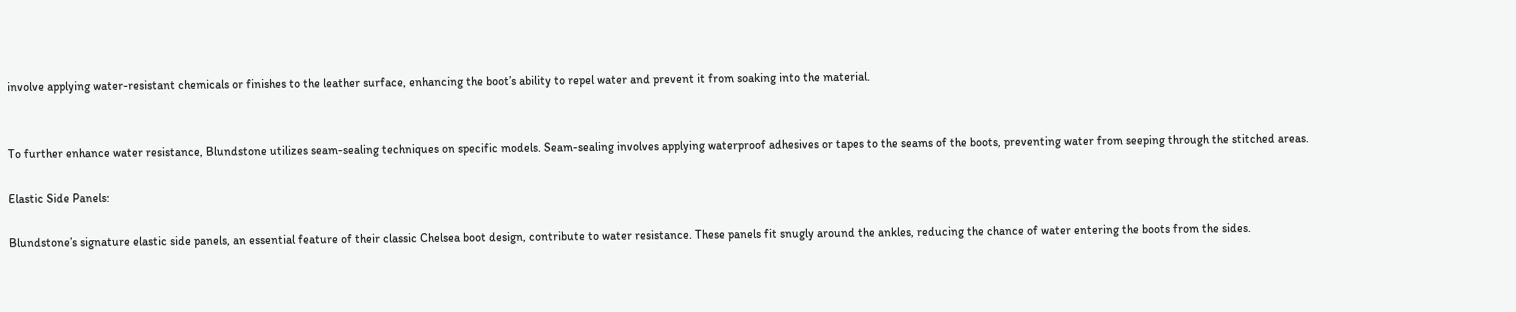involve applying water-resistant chemicals or finishes to the leather surface, enhancing the boot’s ability to repel water and prevent it from soaking into the material.


To further enhance water resistance, Blundstone utilizes seam-sealing techniques on specific models. Seam-sealing involves applying waterproof adhesives or tapes to the seams of the boots, preventing water from seeping through the stitched areas.

Elastic Side Panels:

Blundstone’s signature elastic side panels, an essential feature of their classic Chelsea boot design, contribute to water resistance. These panels fit snugly around the ankles, reducing the chance of water entering the boots from the sides.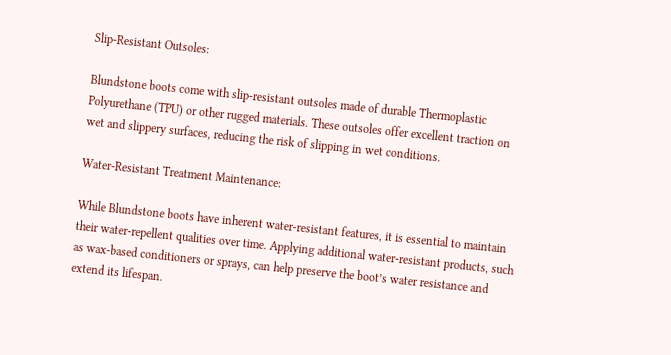Slip-Resistant Outsoles:

Blundstone boots come with slip-resistant outsoles made of durable Thermoplastic Polyurethane (TPU) or other rugged materials. These outsoles offer excellent traction on wet and slippery surfaces, reducing the risk of slipping in wet conditions.

Water-Resistant Treatment Maintenance:

While Blundstone boots have inherent water-resistant features, it is essential to maintain their water-repellent qualities over time. Applying additional water-resistant products, such as wax-based conditioners or sprays, can help preserve the boot’s water resistance and extend its lifespan.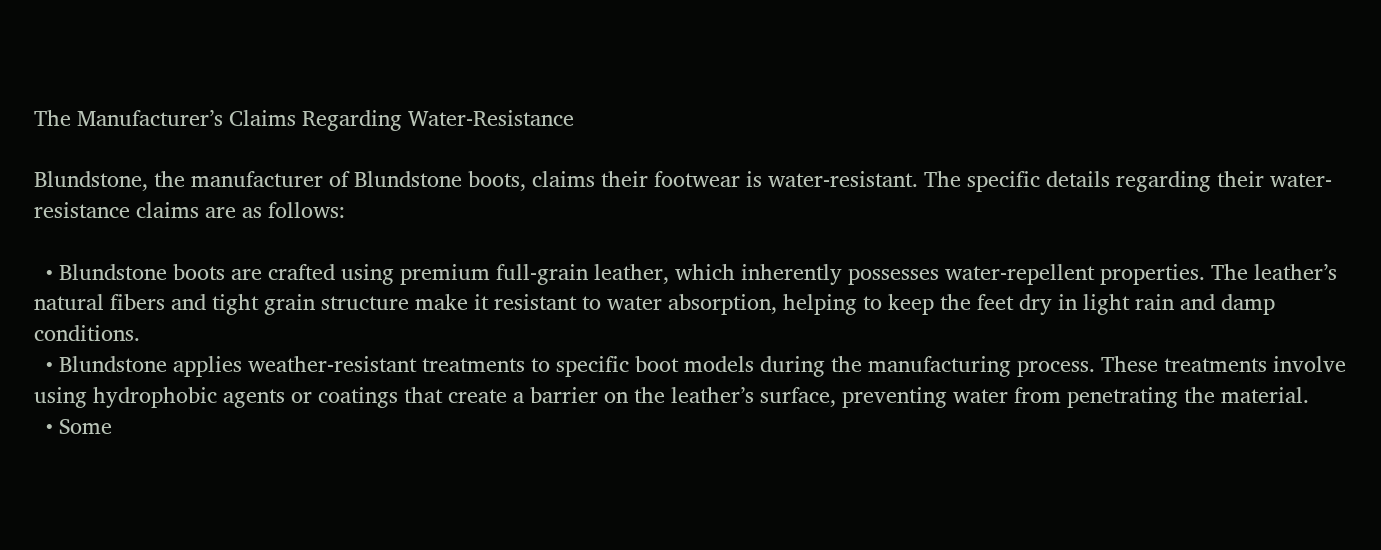The Manufacturer’s Claims Regarding Water-Resistance

Blundstone, the manufacturer of Blundstone boots, claims their footwear is water-resistant. The specific details regarding their water-resistance claims are as follows:

  • Blundstone boots are crafted using premium full-grain leather, which inherently possesses water-repellent properties. The leather’s natural fibers and tight grain structure make it resistant to water absorption, helping to keep the feet dry in light rain and damp conditions.
  • Blundstone applies weather-resistant treatments to specific boot models during the manufacturing process. These treatments involve using hydrophobic agents or coatings that create a barrier on the leather’s surface, preventing water from penetrating the material.
  • Some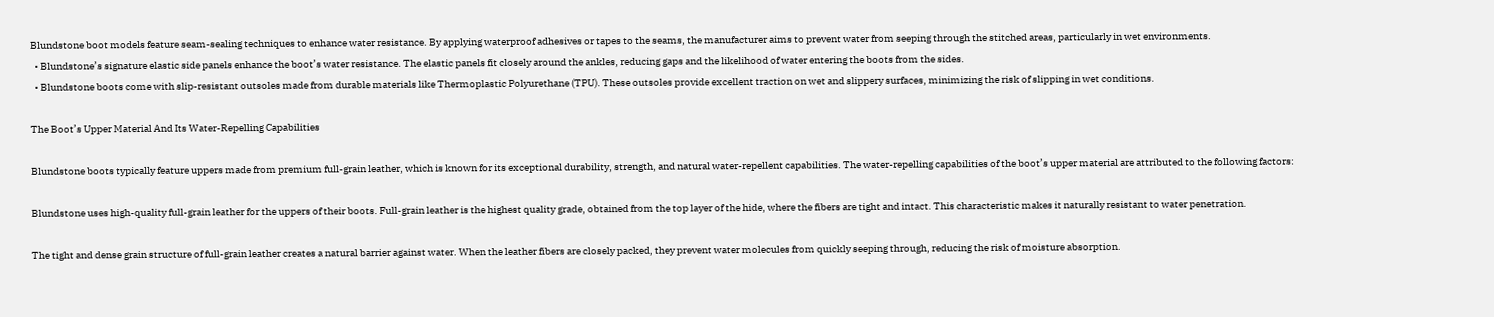Blundstone boot models feature seam-sealing techniques to enhance water resistance. By applying waterproof adhesives or tapes to the seams, the manufacturer aims to prevent water from seeping through the stitched areas, particularly in wet environments.
  • Blundstone’s signature elastic side panels enhance the boot’s water resistance. The elastic panels fit closely around the ankles, reducing gaps and the likelihood of water entering the boots from the sides.
  • Blundstone boots come with slip-resistant outsoles made from durable materials like Thermoplastic Polyurethane (TPU). These outsoles provide excellent traction on wet and slippery surfaces, minimizing the risk of slipping in wet conditions.

The Boot’s Upper Material And Its Water-Repelling Capabilities

Blundstone boots typically feature uppers made from premium full-grain leather, which is known for its exceptional durability, strength, and natural water-repellent capabilities. The water-repelling capabilities of the boot’s upper material are attributed to the following factors:

Blundstone uses high-quality full-grain leather for the uppers of their boots. Full-grain leather is the highest quality grade, obtained from the top layer of the hide, where the fibers are tight and intact. This characteristic makes it naturally resistant to water penetration.

The tight and dense grain structure of full-grain leather creates a natural barrier against water. When the leather fibers are closely packed, they prevent water molecules from quickly seeping through, reducing the risk of moisture absorption.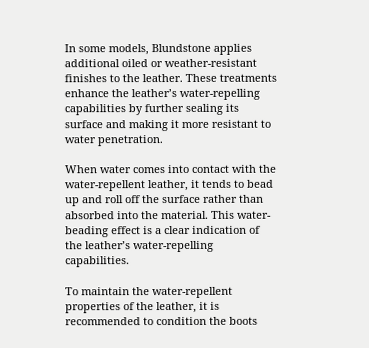In some models, Blundstone applies additional oiled or weather-resistant finishes to the leather. These treatments enhance the leather’s water-repelling capabilities by further sealing its surface and making it more resistant to water penetration.

When water comes into contact with the water-repellent leather, it tends to bead up and roll off the surface rather than absorbed into the material. This water-beading effect is a clear indication of the leather’s water-repelling capabilities.

To maintain the water-repellent properties of the leather, it is recommended to condition the boots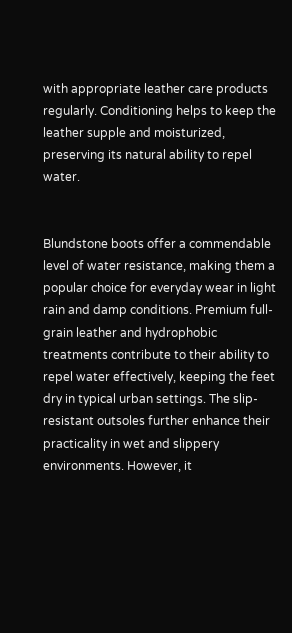with appropriate leather care products regularly. Conditioning helps to keep the leather supple and moisturized, preserving its natural ability to repel water.


Blundstone boots offer a commendable level of water resistance, making them a popular choice for everyday wear in light rain and damp conditions. Premium full-grain leather and hydrophobic treatments contribute to their ability to repel water effectively, keeping the feet dry in typical urban settings. The slip-resistant outsoles further enhance their practicality in wet and slippery environments. However, it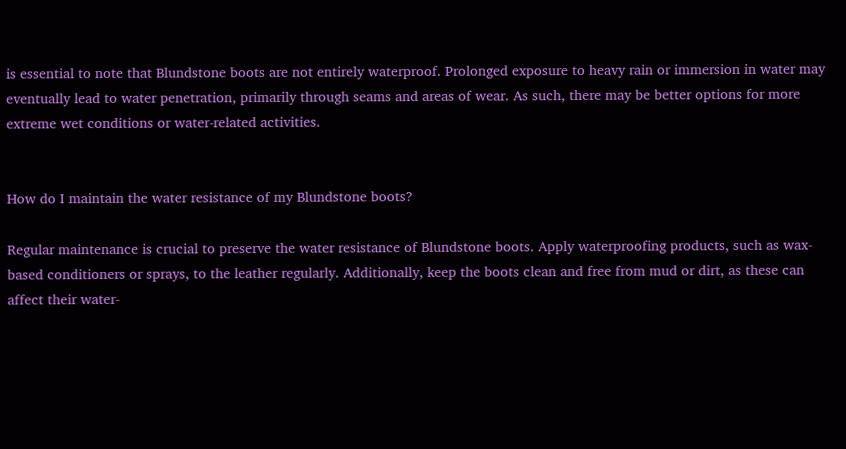is essential to note that Blundstone boots are not entirely waterproof. Prolonged exposure to heavy rain or immersion in water may eventually lead to water penetration, primarily through seams and areas of wear. As such, there may be better options for more extreme wet conditions or water-related activities.


How do I maintain the water resistance of my Blundstone boots?

Regular maintenance is crucial to preserve the water resistance of Blundstone boots. Apply waterproofing products, such as wax-based conditioners or sprays, to the leather regularly. Additionally, keep the boots clean and free from mud or dirt, as these can affect their water-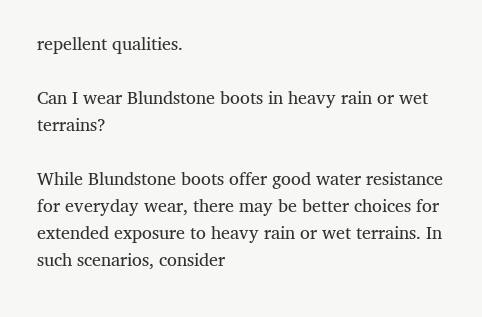repellent qualities.

Can I wear Blundstone boots in heavy rain or wet terrains?

While Blundstone boots offer good water resistance for everyday wear, there may be better choices for extended exposure to heavy rain or wet terrains. In such scenarios, consider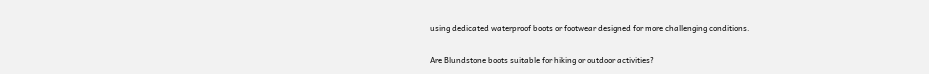using dedicated waterproof boots or footwear designed for more challenging conditions.

Are Blundstone boots suitable for hiking or outdoor activities?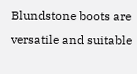Blundstone boots are versatile and suitable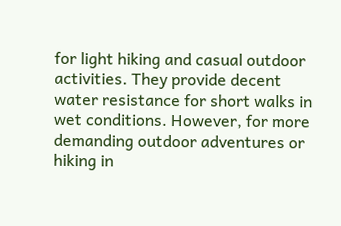for light hiking and casual outdoor activities. They provide decent water resistance for short walks in wet conditions. However, for more demanding outdoor adventures or hiking in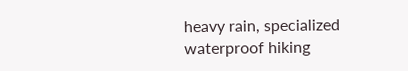heavy rain, specialized waterproof hiking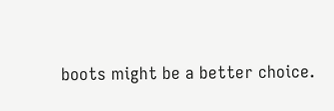boots might be a better choice.